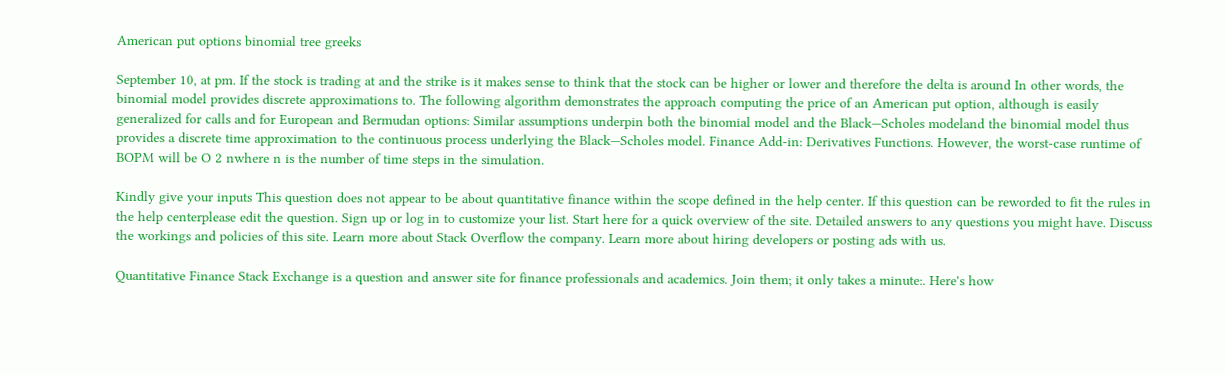American put options binomial tree greeks

September 10, at pm. If the stock is trading at and the strike is it makes sense to think that the stock can be higher or lower and therefore the delta is around In other words, the binomial model provides discrete approximations to. The following algorithm demonstrates the approach computing the price of an American put option, although is easily generalized for calls and for European and Bermudan options: Similar assumptions underpin both the binomial model and the Black—Scholes modeland the binomial model thus provides a discrete time approximation to the continuous process underlying the Black—Scholes model. Finance Add-in: Derivatives Functions. However, the worst-case runtime of BOPM will be O 2 nwhere n is the number of time steps in the simulation.

Kindly give your inputs This question does not appear to be about quantitative finance within the scope defined in the help center. If this question can be reworded to fit the rules in the help centerplease edit the question. Sign up or log in to customize your list. Start here for a quick overview of the site. Detailed answers to any questions you might have. Discuss the workings and policies of this site. Learn more about Stack Overflow the company. Learn more about hiring developers or posting ads with us.

Quantitative Finance Stack Exchange is a question and answer site for finance professionals and academics. Join them; it only takes a minute:. Here's how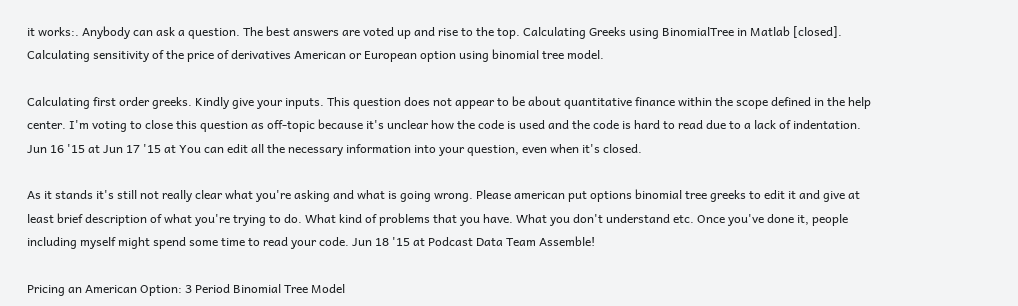it works:. Anybody can ask a question. The best answers are voted up and rise to the top. Calculating Greeks using BinomialTree in Matlab [closed]. Calculating sensitivity of the price of derivatives American or European option using binomial tree model.

Calculating first order greeks. Kindly give your inputs. This question does not appear to be about quantitative finance within the scope defined in the help center. I'm voting to close this question as off-topic because it's unclear how the code is used and the code is hard to read due to a lack of indentation. Jun 16 '15 at Jun 17 '15 at You can edit all the necessary information into your question, even when it's closed.

As it stands it's still not really clear what you're asking and what is going wrong. Please american put options binomial tree greeks to edit it and give at least brief description of what you're trying to do. What kind of problems that you have. What you don't understand etc. Once you've done it, people including myself might spend some time to read your code. Jun 18 '15 at Podcast Data Team Assemble!

Pricing an American Option: 3 Period Binomial Tree Model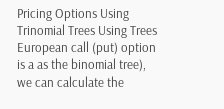Pricing Options Using Trinomial Trees Using Trees European call (put) option is a as the binomial tree), we can calculate the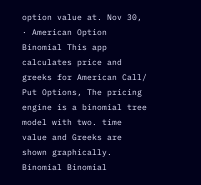option value at. Nov 30,  · American Option Binomial This app calculates price and greeks for American Call/ Put Options, The pricing engine is a binomial tree model with two. time value and Greeks are shown graphically. Binomial Binomial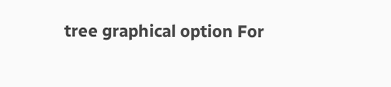tree graphical option For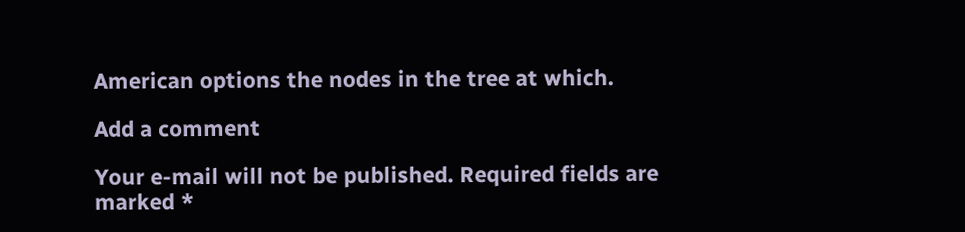American options the nodes in the tree at which.

Add a comment

Your e-mail will not be published. Required fields are marked *